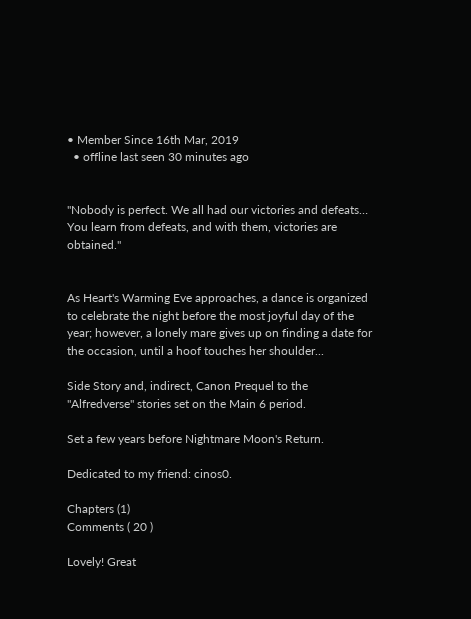• Member Since 16th Mar, 2019
  • offline last seen 30 minutes ago


"Nobody is perfect. We all had our victories and defeats… You learn from defeats, and with them, victories are obtained."


As Heart's Warming Eve approaches, a dance is organized to celebrate the night before the most joyful day of the year; however, a lonely mare gives up on finding a date for the occasion, until a hoof touches her shoulder...

Side Story and, indirect, Canon Prequel to the "Alfredverse" stories set on the Main 6 period.

Set a few years before Nightmare Moon's Return.

Dedicated to my friend: cinos0.

Chapters (1)
Comments ( 20 )

Lovely! Great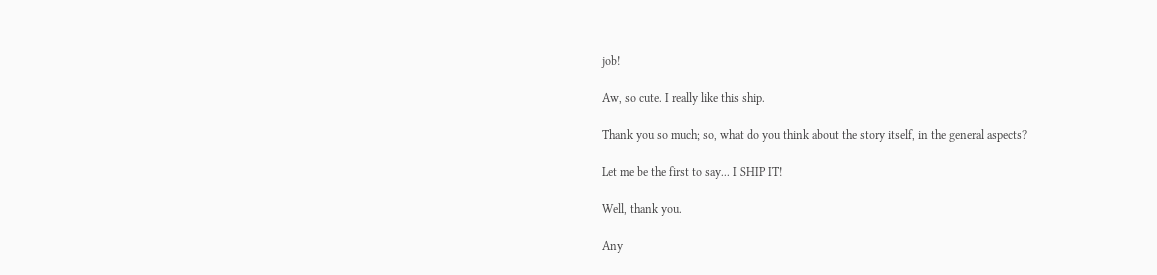job!

Aw, so cute. I really like this ship.

Thank you so much; so, what do you think about the story itself, in the general aspects?

Let me be the first to say... I SHIP IT!

Well, thank you.

Any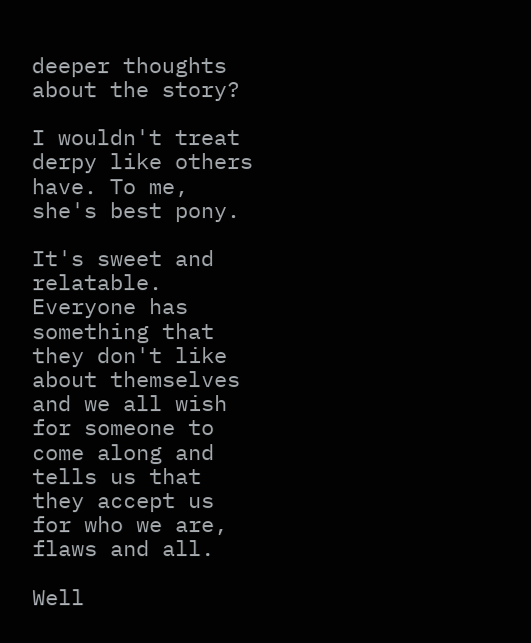deeper thoughts about the story?

I wouldn't treat derpy like others have. To me, she's best pony.

It's sweet and relatable. Everyone has something that they don't like about themselves and we all wish for someone to come along and tells us that they accept us for who we are, flaws and all.

Well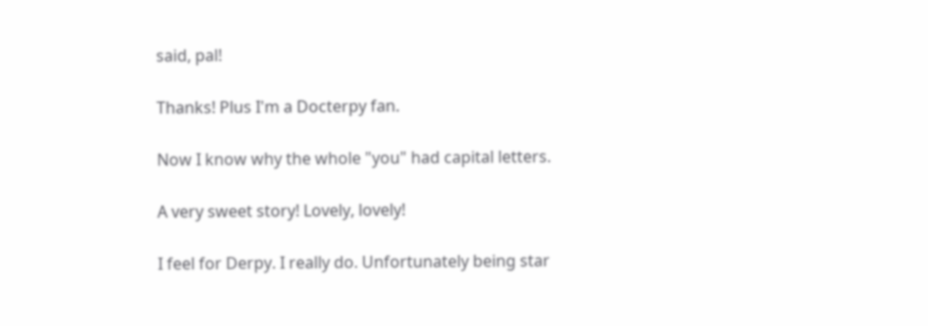said, pal!

Thanks! Plus I'm a Docterpy fan.

Now I know why the whole "you" had capital letters.

A very sweet story! Lovely, lovely!

I feel for Derpy. I really do. Unfortunately being star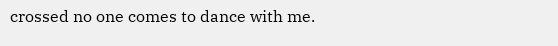crossed no one comes to dance with me.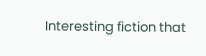Interesting fiction that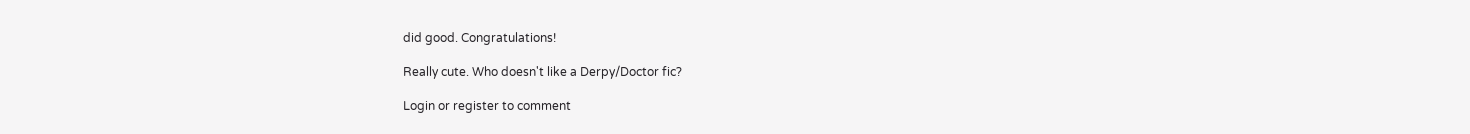did good. Congratulations!

Really cute. Who doesn't like a Derpy/Doctor fic?

Login or register to comment